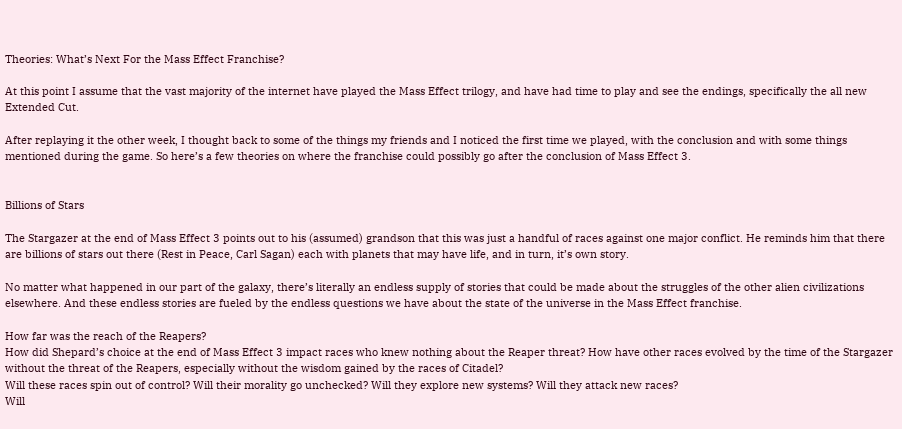Theories: What’s Next For the Mass Effect Franchise?

At this point I assume that the vast majority of the internet have played the Mass Effect trilogy, and have had time to play and see the endings, specifically the all new Extended Cut.

After replaying it the other week, I thought back to some of the things my friends and I noticed the first time we played, with the conclusion and with some things mentioned during the game. So here’s a few theories on where the franchise could possibly go after the conclusion of Mass Effect 3.


Billions of Stars

The Stargazer at the end of Mass Effect 3 points out to his (assumed) grandson that this was just a handful of races against one major conflict. He reminds him that there are billions of stars out there (Rest in Peace, Carl Sagan) each with planets that may have life, and in turn, it’s own story.

No matter what happened in our part of the galaxy, there’s literally an endless supply of stories that could be made about the struggles of the other alien civilizations elsewhere. And these endless stories are fueled by the endless questions we have about the state of the universe in the Mass Effect franchise.

How far was the reach of the Reapers?
How did Shepard’s choice at the end of Mass Effect 3 impact races who knew nothing about the Reaper threat? How have other races evolved by the time of the Stargazer without the threat of the Reapers, especially without the wisdom gained by the races of Citadel?
Will these races spin out of control? Will their morality go unchecked? Will they explore new systems? Will they attack new races?
Will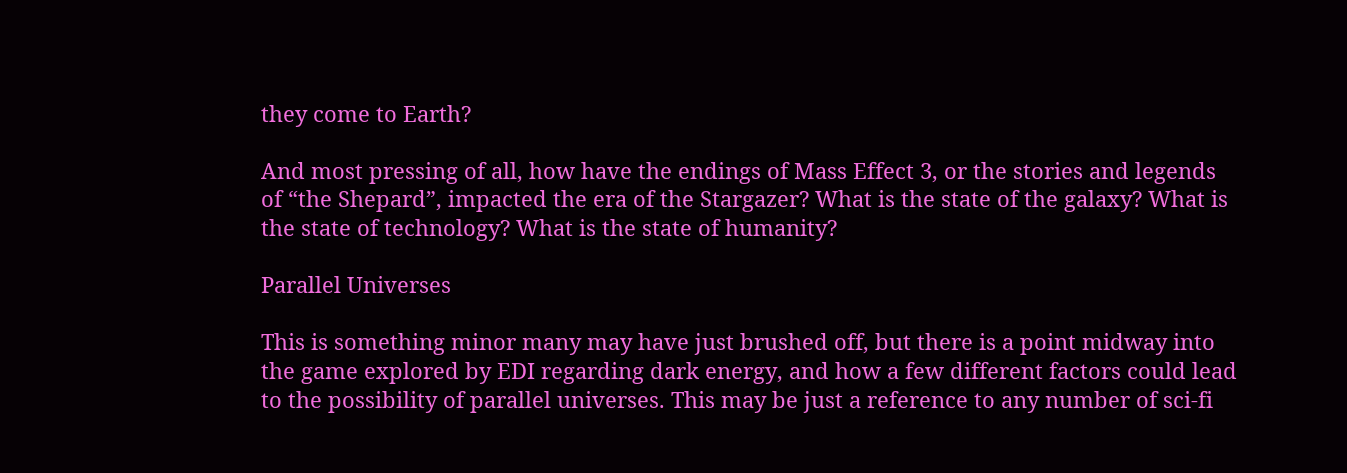they come to Earth?

And most pressing of all, how have the endings of Mass Effect 3, or the stories and legends of “the Shepard”, impacted the era of the Stargazer? What is the state of the galaxy? What is the state of technology? What is the state of humanity?

Parallel Universes

This is something minor many may have just brushed off, but there is a point midway into the game explored by EDI regarding dark energy, and how a few different factors could lead to the possibility of parallel universes. This may be just a reference to any number of sci-fi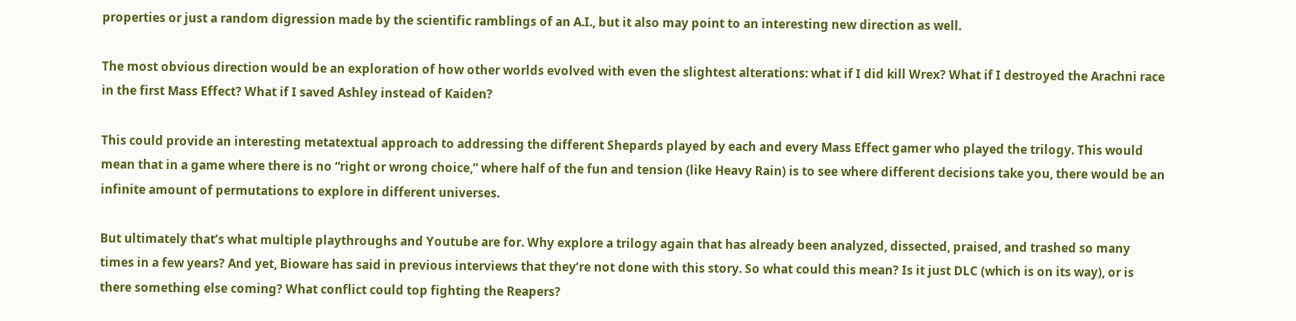properties or just a random digression made by the scientific ramblings of an A.I., but it also may point to an interesting new direction as well.

The most obvious direction would be an exploration of how other worlds evolved with even the slightest alterations: what if I did kill Wrex? What if I destroyed the Arachni race in the first Mass Effect? What if I saved Ashley instead of Kaiden?

This could provide an interesting metatextual approach to addressing the different Shepards played by each and every Mass Effect gamer who played the trilogy. This would mean that in a game where there is no “right or wrong choice,” where half of the fun and tension (like Heavy Rain) is to see where different decisions take you, there would be an infinite amount of permutations to explore in different universes.

But ultimately that’s what multiple playthroughs and Youtube are for. Why explore a trilogy again that has already been analyzed, dissected, praised, and trashed so many times in a few years? And yet, Bioware has said in previous interviews that they’re not done with this story. So what could this mean? Is it just DLC (which is on its way), or is there something else coming? What conflict could top fighting the Reapers?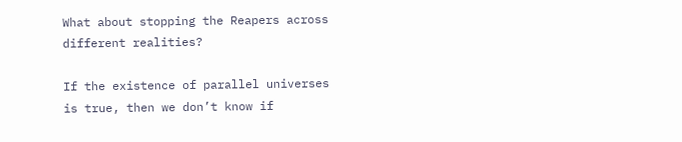What about stopping the Reapers across different realities?

If the existence of parallel universes is true, then we don’t know if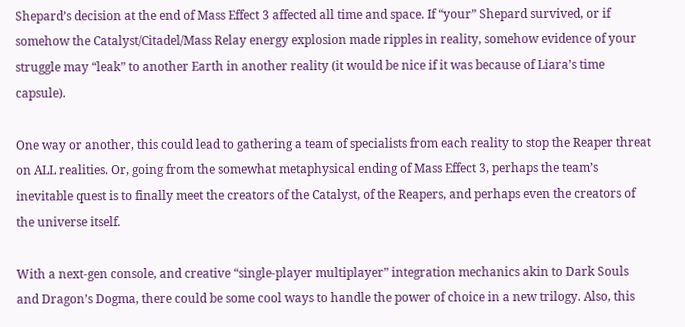Shepard’s decision at the end of Mass Effect 3 affected all time and space. If “your” Shepard survived, or if somehow the Catalyst/Citadel/Mass Relay energy explosion made ripples in reality, somehow evidence of your struggle may “leak” to another Earth in another reality (it would be nice if it was because of Liara’s time capsule).

One way or another, this could lead to gathering a team of specialists from each reality to stop the Reaper threat on ALL realities. Or, going from the somewhat metaphysical ending of Mass Effect 3, perhaps the team’s inevitable quest is to finally meet the creators of the Catalyst, of the Reapers, and perhaps even the creators of the universe itself.

With a next-gen console, and creative “single-player multiplayer” integration mechanics akin to Dark Souls and Dragon’s Dogma, there could be some cool ways to handle the power of choice in a new trilogy. Also, this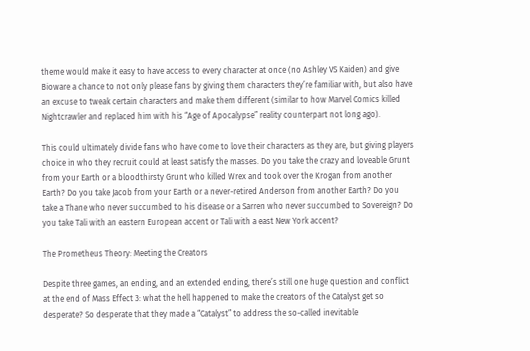theme would make it easy to have access to every character at once (no Ashley VS Kaiden) and give Bioware a chance to not only please fans by giving them characters they’re familiar with, but also have an excuse to tweak certain characters and make them different (similar to how Marvel Comics killed Nightcrawler and replaced him with his “Age of Apocalypse” reality counterpart not long ago).

This could ultimately divide fans who have come to love their characters as they are, but giving players choice in who they recruit could at least satisfy the masses. Do you take the crazy and loveable Grunt from your Earth or a bloodthirsty Grunt who killed Wrex and took over the Krogan from another Earth? Do you take Jacob from your Earth or a never-retired Anderson from another Earth? Do you take a Thane who never succumbed to his disease or a Sarren who never succumbed to Sovereign? Do you take Tali with an eastern European accent or Tali with a east New York accent?

The Prometheus Theory: Meeting the Creators

Despite three games, an ending, and an extended ending, there’s still one huge question and conflict at the end of Mass Effect 3: what the hell happened to make the creators of the Catalyst get so desperate? So desperate that they made a “Catalyst” to address the so-called inevitable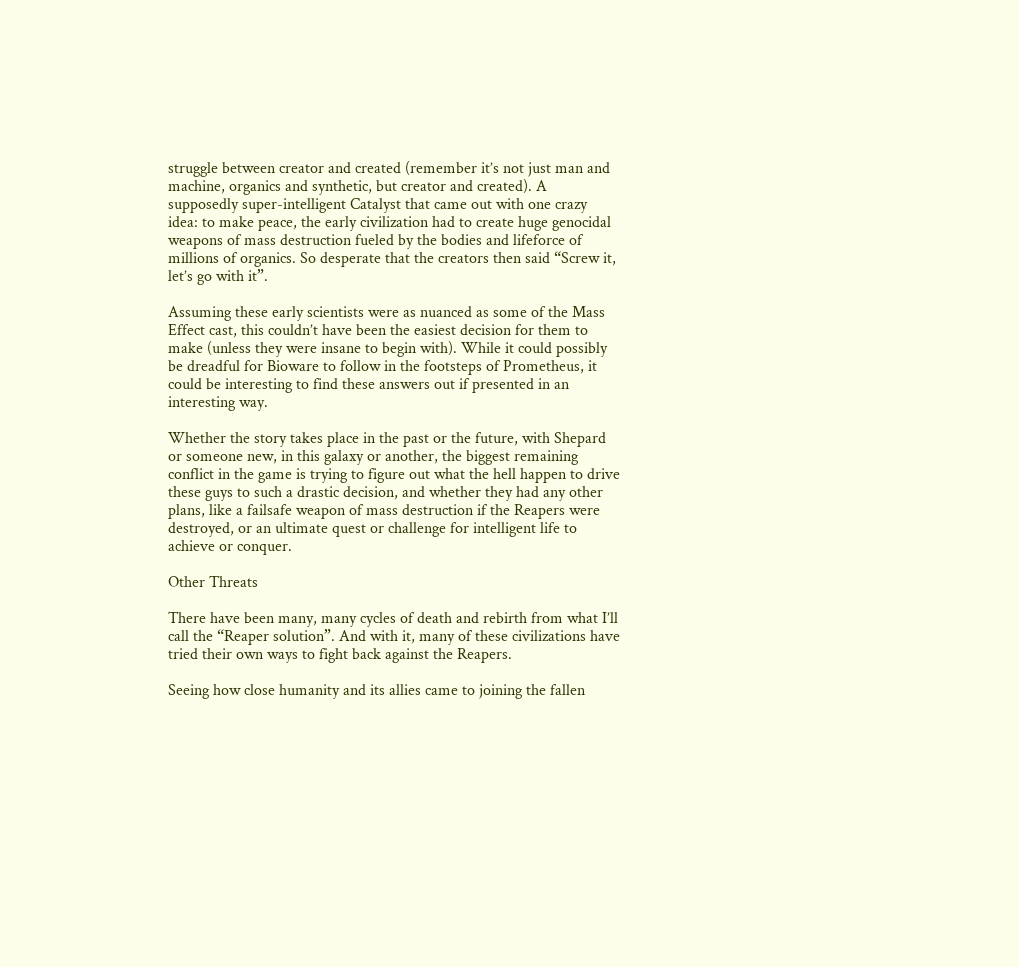struggle between creator and created (remember it’s not just man and machine, organics and synthetic, but creator and created). A supposedly super-intelligent Catalyst that came out with one crazy idea: to make peace, the early civilization had to create huge genocidal weapons of mass destruction fueled by the bodies and lifeforce of millions of organics. So desperate that the creators then said “Screw it, let’s go with it”.

Assuming these early scientists were as nuanced as some of the Mass Effect cast, this couldn’t have been the easiest decision for them to make (unless they were insane to begin with). While it could possibly be dreadful for Bioware to follow in the footsteps of Prometheus, it could be interesting to find these answers out if presented in an interesting way.

Whether the story takes place in the past or the future, with Shepard or someone new, in this galaxy or another, the biggest remaining conflict in the game is trying to figure out what the hell happen to drive these guys to such a drastic decision, and whether they had any other plans, like a failsafe weapon of mass destruction if the Reapers were destroyed, or an ultimate quest or challenge for intelligent life to achieve or conquer.

Other Threats

There have been many, many cycles of death and rebirth from what I’ll call the “Reaper solution”. And with it, many of these civilizations have tried their own ways to fight back against the Reapers.

Seeing how close humanity and its allies came to joining the fallen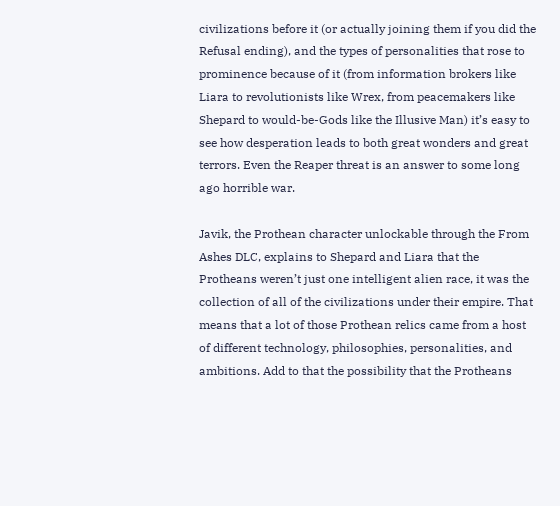civilizations before it (or actually joining them if you did the Refusal ending), and the types of personalities that rose to prominence because of it (from information brokers like Liara to revolutionists like Wrex, from peacemakers like Shepard to would-be-Gods like the Illusive Man) it’s easy to see how desperation leads to both great wonders and great terrors. Even the Reaper threat is an answer to some long ago horrible war.

Javik, the Prothean character unlockable through the From Ashes DLC, explains to Shepard and Liara that the Protheans weren’t just one intelligent alien race, it was the collection of all of the civilizations under their empire. That means that a lot of those Prothean relics came from a host of different technology, philosophies, personalities, and ambitions. Add to that the possibility that the Protheans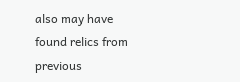also may have found relics from previous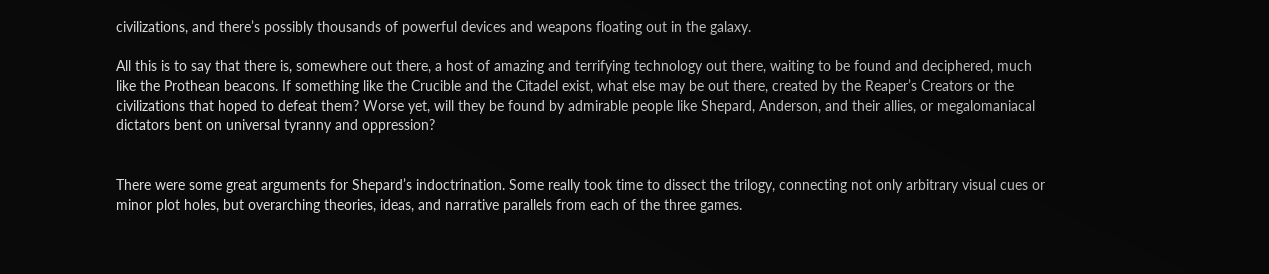civilizations, and there’s possibly thousands of powerful devices and weapons floating out in the galaxy.

All this is to say that there is, somewhere out there, a host of amazing and terrifying technology out there, waiting to be found and deciphered, much like the Prothean beacons. If something like the Crucible and the Citadel exist, what else may be out there, created by the Reaper’s Creators or the civilizations that hoped to defeat them? Worse yet, will they be found by admirable people like Shepard, Anderson, and their allies, or megalomaniacal dictators bent on universal tyranny and oppression?


There were some great arguments for Shepard’s indoctrination. Some really took time to dissect the trilogy, connecting not only arbitrary visual cues or minor plot holes, but overarching theories, ideas, and narrative parallels from each of the three games.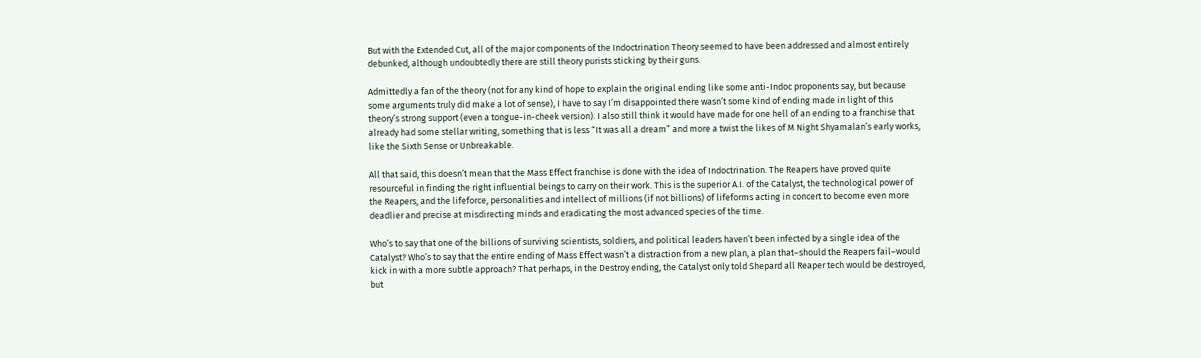But with the Extended Cut, all of the major components of the Indoctrination Theory seemed to have been addressed and almost entirely debunked, although undoubtedly there are still theory purists sticking by their guns.

Admittedly a fan of the theory (not for any kind of hope to explain the original ending like some anti-Indoc proponents say, but because some arguments truly did make a lot of sense), I have to say I’m disappointed there wasn’t some kind of ending made in light of this theory’s strong support (even a tongue-in-cheek version). I also still think it would have made for one hell of an ending to a franchise that already had some stellar writing, something that is less “It was all a dream” and more a twist the likes of M Night Shyamalan’s early works, like the Sixth Sense or Unbreakable.

All that said, this doesn’t mean that the Mass Effect franchise is done with the idea of Indoctrination. The Reapers have proved quite resourceful in finding the right influential beings to carry on their work. This is the superior A.I. of the Catalyst, the technological power of the Reapers, and the lifeforce, personalities and intellect of millions (if not billions) of lifeforms acting in concert to become even more deadlier and precise at misdirecting minds and eradicating the most advanced species of the time.

Who’s to say that one of the billions of surviving scientists, soldiers, and political leaders haven’t been infected by a single idea of the Catalyst? Who’s to say that the entire ending of Mass Effect wasn’t a distraction from a new plan, a plan that–should the Reapers fail–would kick in with a more subtle approach? That perhaps, in the Destroy ending, the Catalyst only told Shepard all Reaper tech would be destroyed, but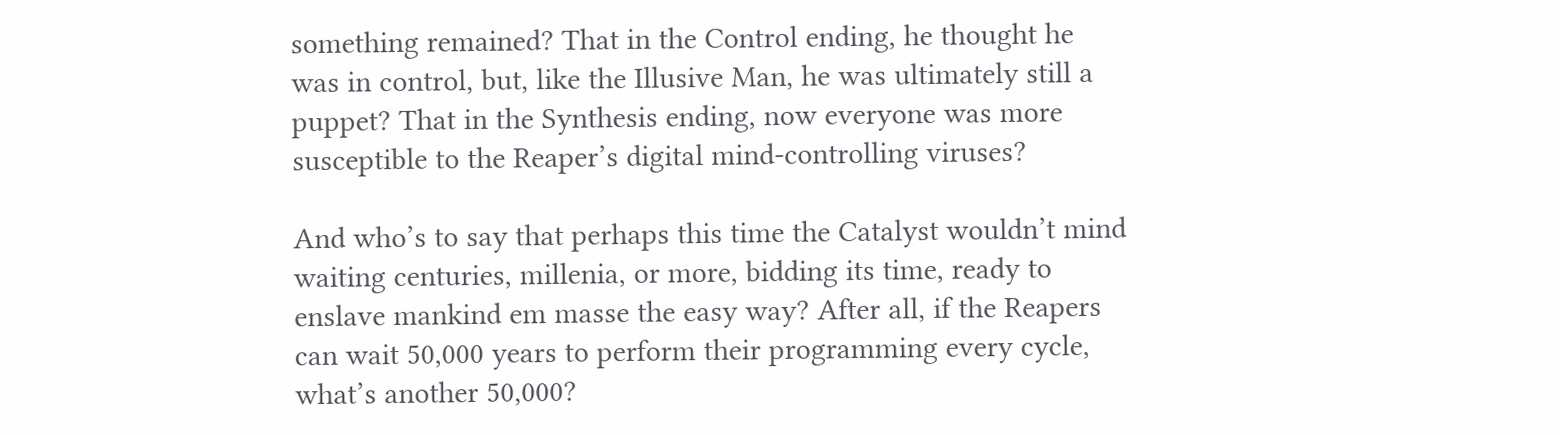something remained? That in the Control ending, he thought he was in control, but, like the Illusive Man, he was ultimately still a puppet? That in the Synthesis ending, now everyone was more susceptible to the Reaper’s digital mind-controlling viruses?

And who’s to say that perhaps this time the Catalyst wouldn’t mind waiting centuries, millenia, or more, bidding its time, ready to enslave mankind em masse the easy way? After all, if the Reapers can wait 50,000 years to perform their programming every cycle, what’s another 50,000?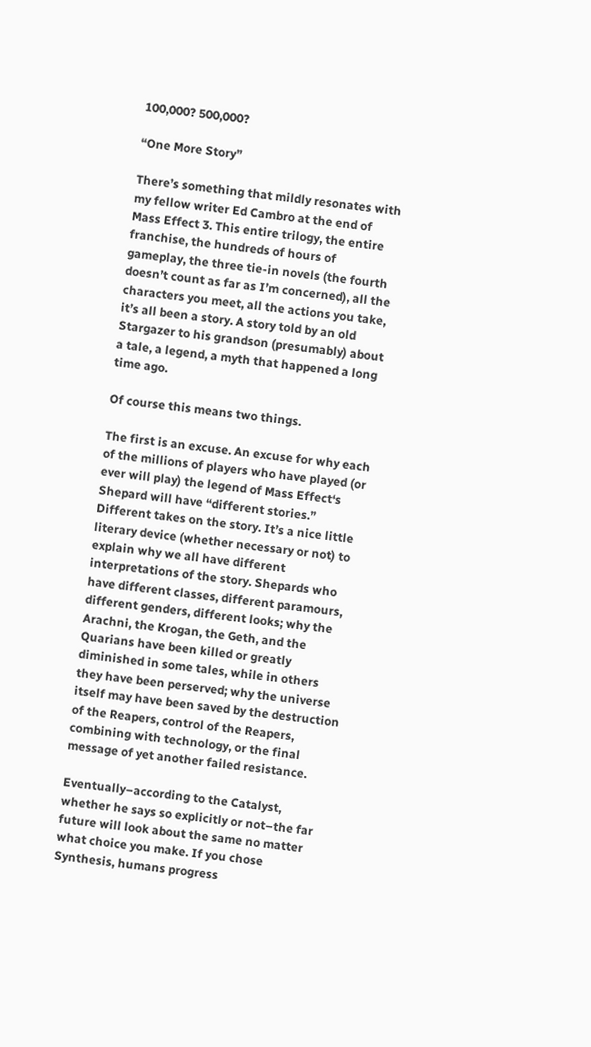100,000? 500,000?

“One More Story”

There’s something that mildly resonates with my fellow writer Ed Cambro at the end of Mass Effect 3. This entire trilogy, the entire franchise, the hundreds of hours of gameplay, the three tie-in novels (the fourth doesn’t count as far as I’m concerned), all the characters you meet, all the actions you take, it’s all been a story. A story told by an old Stargazer to his grandson (presumably) about a tale, a legend, a myth that happened a long time ago.

Of course this means two things.

The first is an excuse. An excuse for why each of the millions of players who have played (or ever will play) the legend of Mass Effect‘s Shepard will have “different stories.” Different takes on the story. It’s a nice little literary device (whether necessary or not) to explain why we all have different interpretations of the story. Shepards who have different classes, different paramours, different genders, different looks; why the Arachni, the Krogan, the Geth, and the Quarians have been killed or greatly diminished in some tales, while in others they have been perserved; why the universe itself may have been saved by the destruction of the Reapers, control of the Reapers, combining with technology, or the final message of yet another failed resistance.

Eventually–according to the Catalyst, whether he says so explicitly or not–the far future will look about the same no matter what choice you make. If you chose Synthesis, humans progress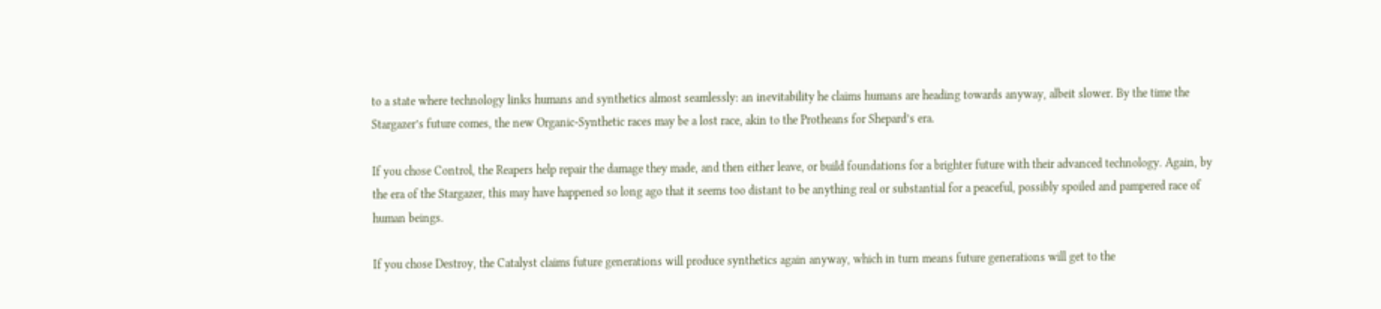to a state where technology links humans and synthetics almost seamlessly: an inevitability he claims humans are heading towards anyway, albeit slower. By the time the Stargazer’s future comes, the new Organic-Synthetic races may be a lost race, akin to the Protheans for Shepard’s era.

If you chose Control, the Reapers help repair the damage they made, and then either leave, or build foundations for a brighter future with their advanced technology. Again, by the era of the Stargazer, this may have happened so long ago that it seems too distant to be anything real or substantial for a peaceful, possibly spoiled and pampered race of human beings.

If you chose Destroy, the Catalyst claims future generations will produce synthetics again anyway, which in turn means future generations will get to the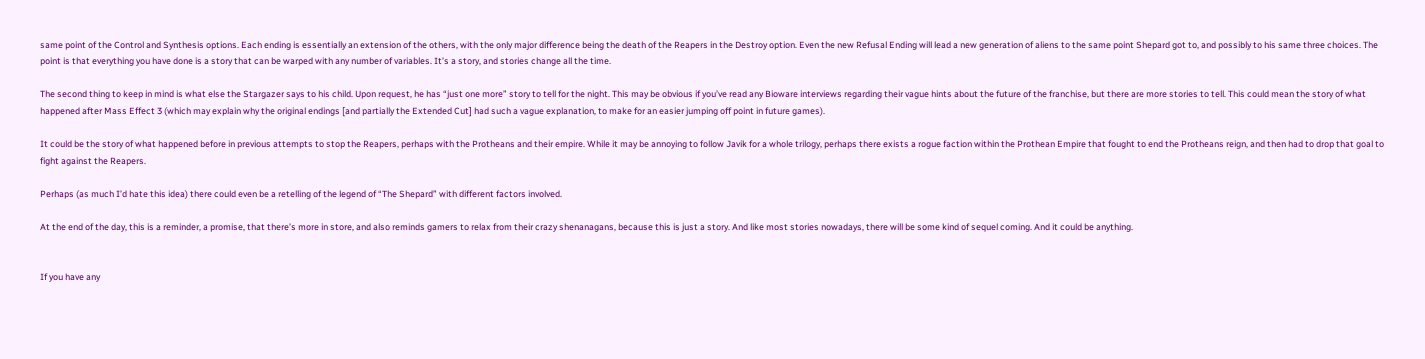same point of the Control and Synthesis options. Each ending is essentially an extension of the others, with the only major difference being the death of the Reapers in the Destroy option. Even the new Refusal Ending will lead a new generation of aliens to the same point Shepard got to, and possibly to his same three choices. The point is that everything you have done is a story that can be warped with any number of variables. It’s a story, and stories change all the time.

The second thing to keep in mind is what else the Stargazer says to his child. Upon request, he has “just one more” story to tell for the night. This may be obvious if you’ve read any Bioware interviews regarding their vague hints about the future of the franchise, but there are more stories to tell. This could mean the story of what happened after Mass Effect 3 (which may explain why the original endings [and partially the Extended Cut] had such a vague explanation, to make for an easier jumping off point in future games).

It could be the story of what happened before in previous attempts to stop the Reapers, perhaps with the Protheans and their empire. While it may be annoying to follow Javik for a whole trilogy, perhaps there exists a rogue faction within the Prothean Empire that fought to end the Protheans reign, and then had to drop that goal to fight against the Reapers.

Perhaps (as much I’d hate this idea) there could even be a retelling of the legend of “The Shepard” with different factors involved.

At the end of the day, this is a reminder, a promise, that there’s more in store, and also reminds gamers to relax from their crazy shenanagans, because this is just a story. And like most stories nowadays, there will be some kind of sequel coming. And it could be anything.


If you have any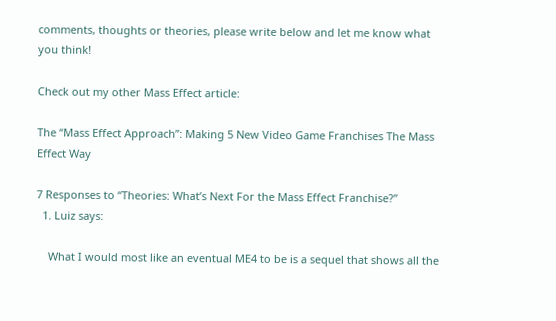comments, thoughts or theories, please write below and let me know what you think!

Check out my other Mass Effect article:

The “Mass Effect Approach”: Making 5 New Video Game Franchises The Mass Effect Way

7 Responses to “Theories: What’s Next For the Mass Effect Franchise?”
  1. Luiz says:

    What I would most like an eventual ME4 to be is a sequel that shows all the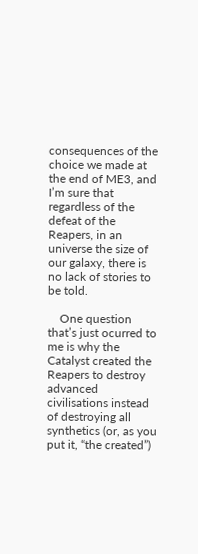consequences of the choice we made at the end of ME3, and I’m sure that regardless of the defeat of the Reapers, in an universe the size of our galaxy, there is no lack of stories to be told.

    One question that’s just ocurred to me is why the Catalyst created the Reapers to destroy advanced civilisations instead of destroying all synthetics (or, as you put it, “the created”)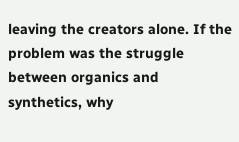leaving the creators alone. If the problem was the struggle between organics and synthetics, why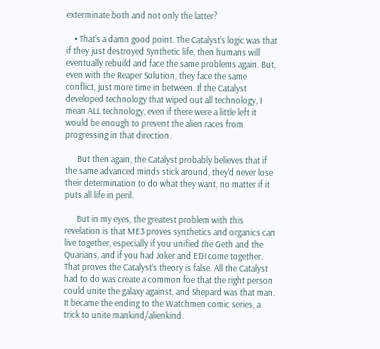exterminate both and not only the latter?

    • That’s a damn good point. The Catalyst’s logic was that if they just destroyed Synthetic life, then humans will eventually rebuild and face the same problems again. But, even with the Reaper Solution, they face the same conflict, just more time in between. If the Catalyst developed technology that wiped out all technology, I mean ALL technology, even if there were a little left it would be enough to prevent the alien races from progressing in that direction.

      But then again, the Catalyst probably believes that if the same advanced minds stick around, they’d never lose their determination to do what they want, no matter if it puts all life in peril.

      But in my eyes, the greatest problem with this revelation is that ME3 proves synthetics and organics can live together, especially if you unified the Geth and the Quarians, and if you had Joker and EDI come together. That proves the Catalyst’s theory is false. All the Catalyst had to do was create a common foe that the right person could unite the galaxy against, and Shepard was that man. It became the ending to the Watchmen comic series, a trick to unite mankind/alienkind.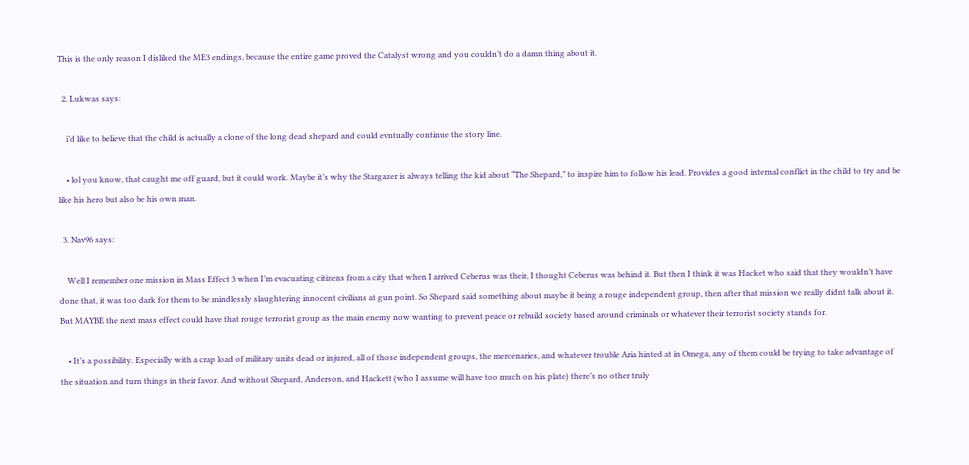This is the only reason I disliked the ME3 endings, because the entire game proved the Catalyst wrong and you couldn’t do a damn thing about it.

  2. Lukwas says:

    i’d like to believe that the child is actually a clone of the long dead shepard and could evntually continue the story line.

    • lol you know, that caught me off guard, but it could work. Maybe it’s why the Stargazer is always telling the kid about “The Shepard,” to inspire him to follow his lead. Provides a good internal conflict in the child to try and be like his hero but also be his own man.

  3. Nav96 says:

    Well I remember one mission in Mass Effect 3 when I’m evacuating citizens from a city that when I arrived Ceberus was their, I thought Ceberus was behind it. But then I think it was Hacket who said that they wouldn’t have done that, it was too dark for them to be mindlessly slaughtering innocent civilians at gun point. So Shepard said something about maybe it being a rouge independent group, then after that mission we really didnt talk about it. But MAYBE the next mass effect could have that rouge terrorist group as the main enemy now wanting to prevent peace or rebuild society based around criminals or whatever their terrorist society stands for.

    • It’s a possibility. Especially with a crap load of military units dead or injured, all of those independent groups, the mercenaries, and whatever trouble Aria hinted at in Omega, any of them could be trying to take advantage of the situation and turn things in their favor. And without Shepard, Anderson, and Hackett (who I assume will have too much on his plate) there’s no other truly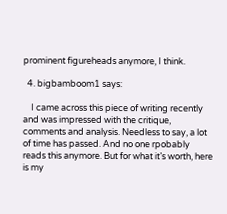prominent figureheads anymore, I think.

  4. bigbamboom1 says:

    I came across this piece of writing recently and was impressed with the critique, comments and analysis. Needless to say, a lot of time has passed. And no one rpobably reads this anymore. But for what it’s worth, here is my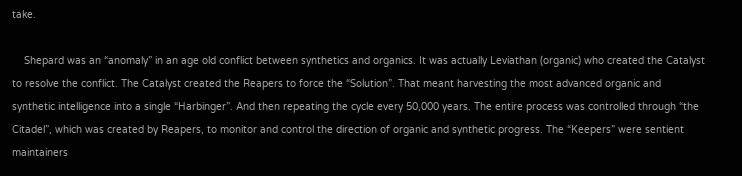take.

    Shepard was an “anomaly” in an age old conflict between synthetics and organics. It was actually Leviathan (organic) who created the Catalyst to resolve the conflict. The Catalyst created the Reapers to force the “Solution”. That meant harvesting the most advanced organic and synthetic intelligence into a single “Harbinger”. And then repeating the cycle every 50,000 years. The entire process was controlled through “the Citadel”, which was created by Reapers, to monitor and control the direction of organic and synthetic progress. The “Keepers” were sentient maintainers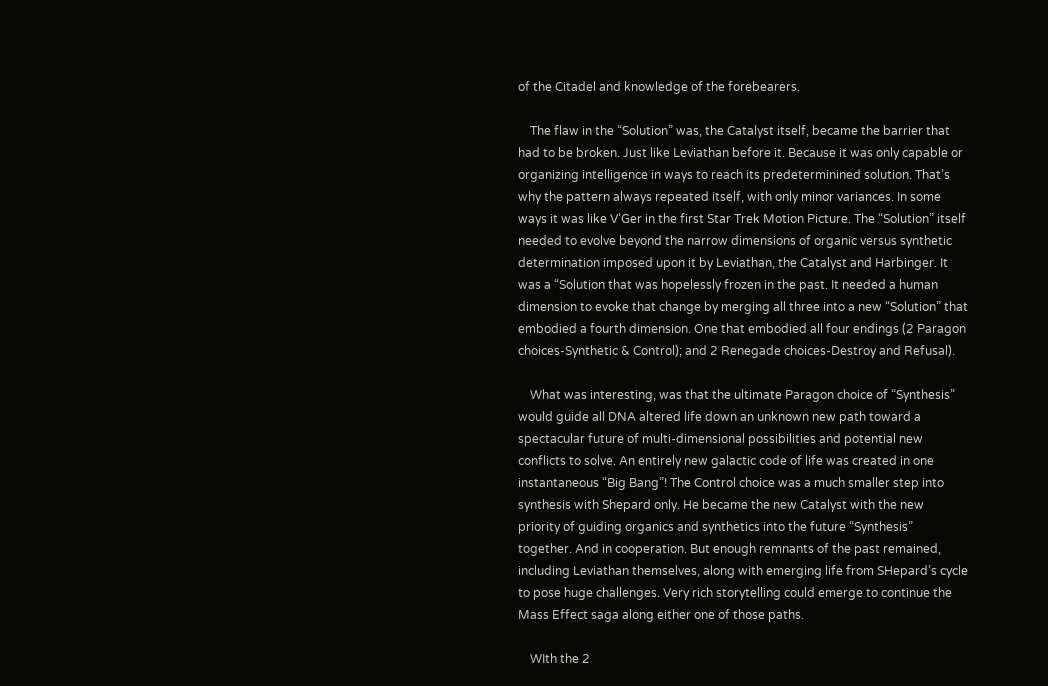of the Citadel and knowledge of the forebearers.

    The flaw in the “Solution” was, the Catalyst itself, became the barrier that had to be broken. Just like Leviathan before it. Because it was only capable or organizing intelligence in ways to reach its predeterminined solution. That’s why the pattern always repeated itself, with only minor variances. In some ways it was like V’Ger in the first Star Trek Motion Picture. The “Solution” itself needed to evolve beyond the narrow dimensions of organic versus synthetic determination imposed upon it by Leviathan, the Catalyst and Harbinger. It was a “Solution that was hopelessly frozen in the past. It needed a human dimension to evoke that change by merging all three into a new “Solution” that embodied a fourth dimension. One that embodied all four endings (2 Paragon choices-Synthetic & Control); and 2 Renegade choices-Destroy and Refusal).

    What was interesting, was that the ultimate Paragon choice of “Synthesis” would guide all DNA altered life down an unknown new path toward a spectacular future of multi-dimensional possibilities and potential new conflicts to solve. An entirely new galactic code of life was created in one instantaneous “Big Bang”! The Control choice was a much smaller step into synthesis with Shepard only. He became the new Catalyst with the new priority of guiding organics and synthetics into the future “Synthesis” together. And in cooperation. But enough remnants of the past remained, including Leviathan themselves, along with emerging life from SHepard’s cycle to pose huge challenges. Very rich storytelling could emerge to continue the Mass Effect saga along either one of those paths.

    WIth the 2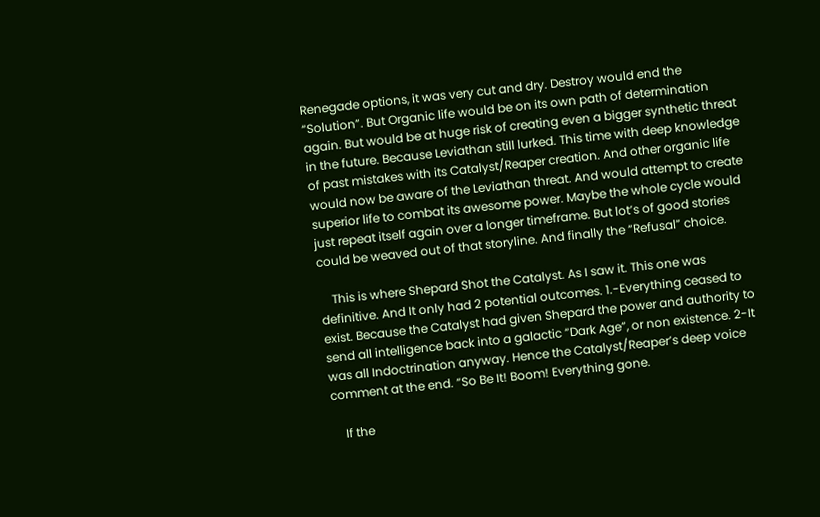Renegade options, it was very cut and dry. Destroy would end the “Solution”. But Organic life would be on its own path of determination again. But would be at huge risk of creating even a bigger synthetic threat in the future. Because Leviathan still lurked. This time with deep knowledge of past mistakes with its Catalyst/Reaper creation. And other organic life would now be aware of the Leviathan threat. And would attempt to create superior life to combat its awesome power. Maybe the whole cycle would just repeat itself again over a longer timeframe. But lot’s of good stories could be weaved out of that storyline. And finally the “Refusal” choice.

    This is where Shepard Shot the Catalyst. As I saw it. This one was definitive. And It only had 2 potential outcomes. 1.-Everything ceased to exist. Because the Catalyst had given Shepard the power and authority to send all intelligence back into a galactic “Dark Age”, or non existence. 2-It was all Indoctrination anyway. Hence the Catalyst/Reaper’s deep voice comment at the end. “So Be It! Boom! Everything gone.

    If the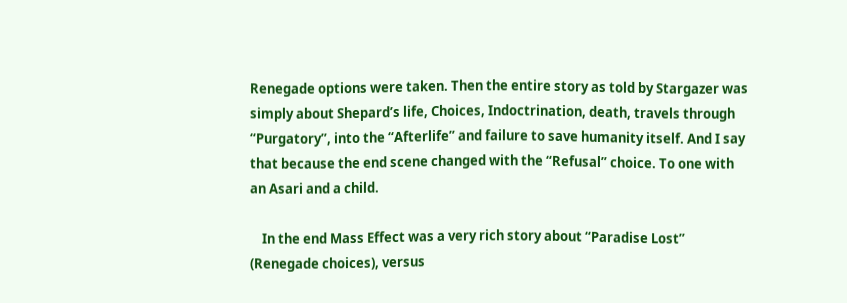Renegade options were taken. Then the entire story as told by Stargazer was simply about Shepard’s life, Choices, Indoctrination, death, travels through “Purgatory”, into the “Afterlife” and failure to save humanity itself. And I say that because the end scene changed with the “Refusal” choice. To one with an Asari and a child.

    In the end Mass Effect was a very rich story about “Paradise Lost” (Renegade choices), versus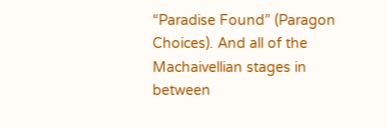“Paradise Found” (Paragon Choices). And all of the Machaivellian stages in between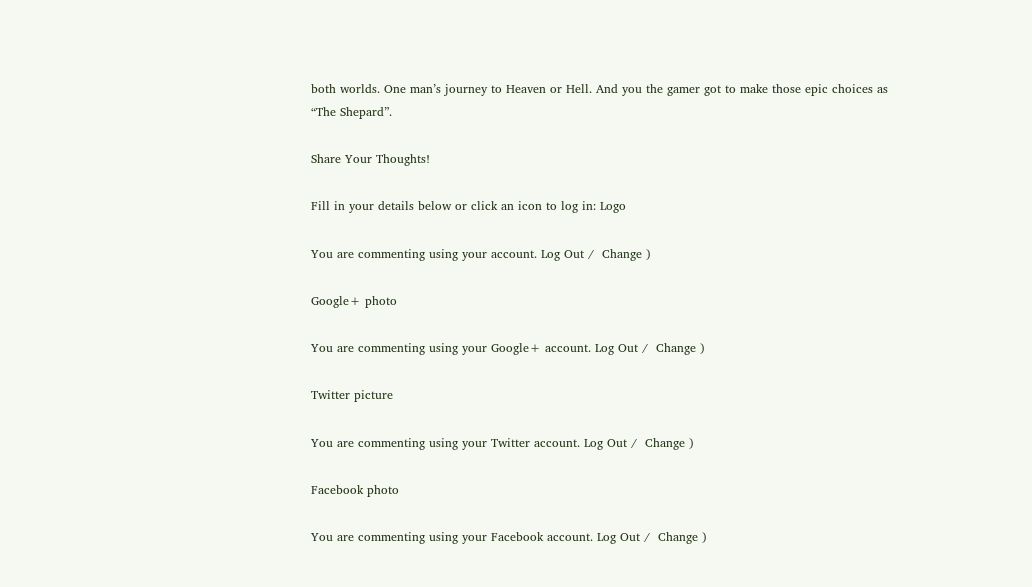both worlds. One man’s journey to Heaven or Hell. And you the gamer got to make those epic choices as “The Shepard”.

Share Your Thoughts!

Fill in your details below or click an icon to log in: Logo

You are commenting using your account. Log Out /  Change )

Google+ photo

You are commenting using your Google+ account. Log Out /  Change )

Twitter picture

You are commenting using your Twitter account. Log Out /  Change )

Facebook photo

You are commenting using your Facebook account. Log Out /  Change )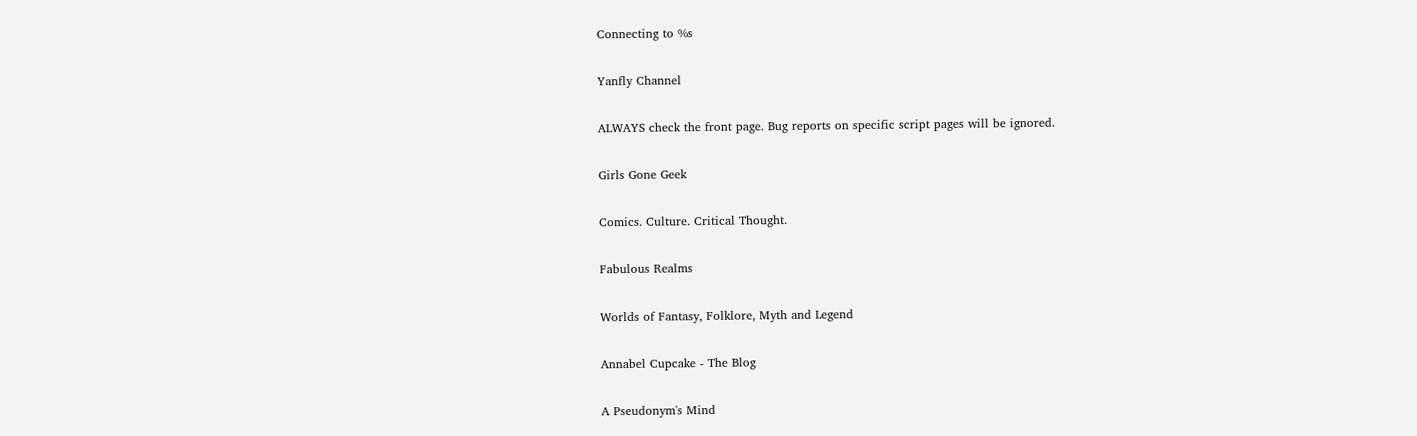Connecting to %s

Yanfly Channel

ALWAYS check the front page. Bug reports on specific script pages will be ignored.

Girls Gone Geek

Comics. Culture. Critical Thought.

Fabulous Realms

Worlds of Fantasy, Folklore, Myth and Legend

Annabel Cupcake - The Blog

A Pseudonym's Mind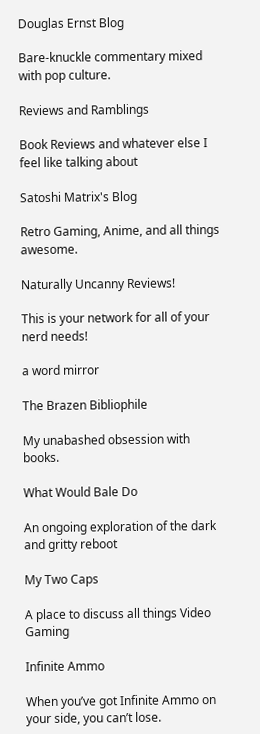Douglas Ernst Blog

Bare-knuckle commentary mixed with pop culture.

Reviews and Ramblings

Book Reviews and whatever else I feel like talking about

Satoshi Matrix's Blog

Retro Gaming, Anime, and all things awesome.

Naturally Uncanny Reviews!

This is your network for all of your nerd needs!

a word mirror

The Brazen Bibliophile

My unabashed obsession with books.

What Would Bale Do

An ongoing exploration of the dark and gritty reboot

My Two Caps

A place to discuss all things Video Gaming

Infinite Ammo

When you’ve got Infinite Ammo on your side, you can’t lose.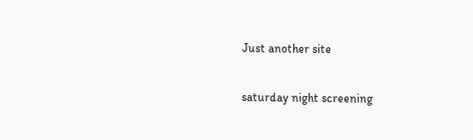Just another site

saturday night screening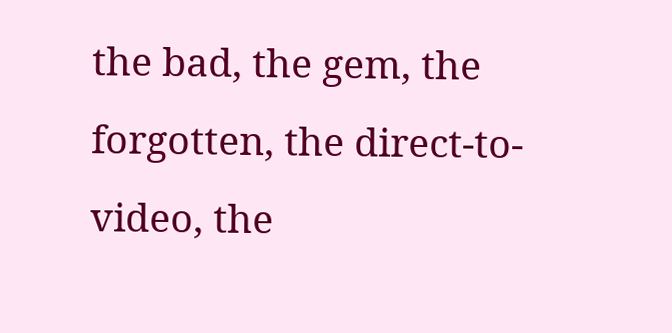the bad, the gem, the forgotten, the direct-to-video, the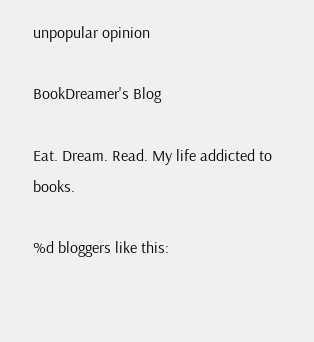unpopular opinion

BookDreamer's Blog

Eat. Dream. Read. My life addicted to books.

%d bloggers like this: